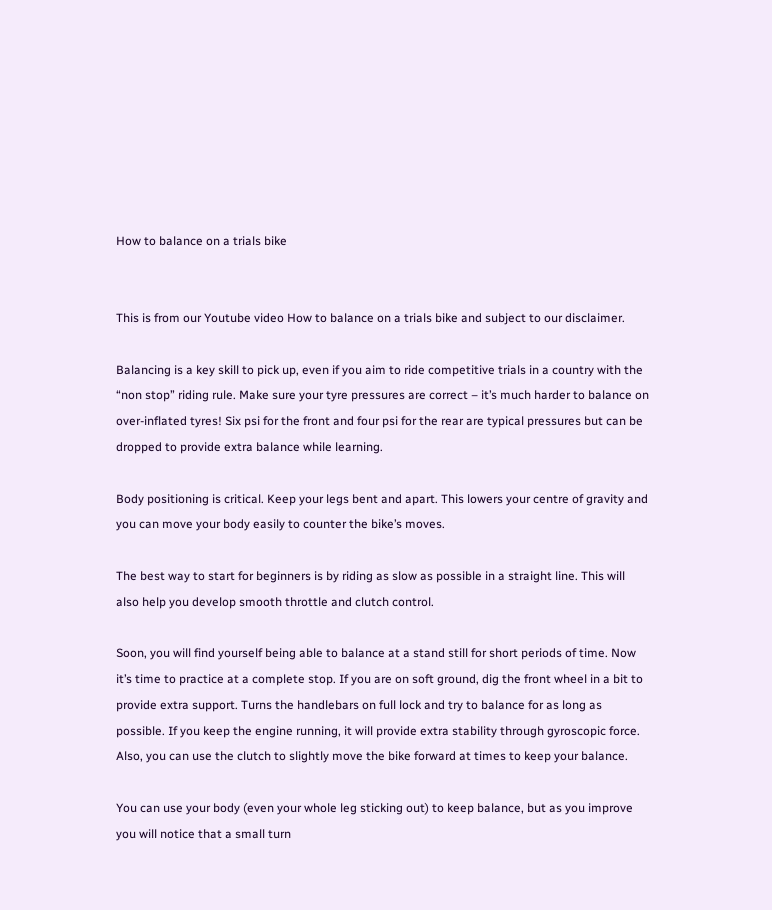How to balance on a trials bike


This is from our Youtube video How to balance on a trials bike and subject to our disclaimer.

Balancing is a key skill to pick up, even if you aim to ride competitive trials in a country with the “non stop” riding rule. Make sure your tyre pressures are correct – it’s much harder to balance on over-inflated tyres! Six psi for the front and four psi for the rear are typical pressures but can be dropped to provide extra balance while learning.

Body positioning is critical. Keep your legs bent and apart. This lowers your centre of gravity and you can move your body easily to counter the bike’s moves.

The best way to start for beginners is by riding as slow as possible in a straight line. This will also help you develop smooth throttle and clutch control.

Soon, you will find yourself being able to balance at a stand still for short periods of time. Now it’s time to practice at a complete stop. If you are on soft ground, dig the front wheel in a bit to provide extra support. Turns the handlebars on full lock and try to balance for as long as possible. If you keep the engine running, it will provide extra stability through gyroscopic force. Also, you can use the clutch to slightly move the bike forward at times to keep your balance.

You can use your body (even your whole leg sticking out) to keep balance, but as you improve you will notice that a small turn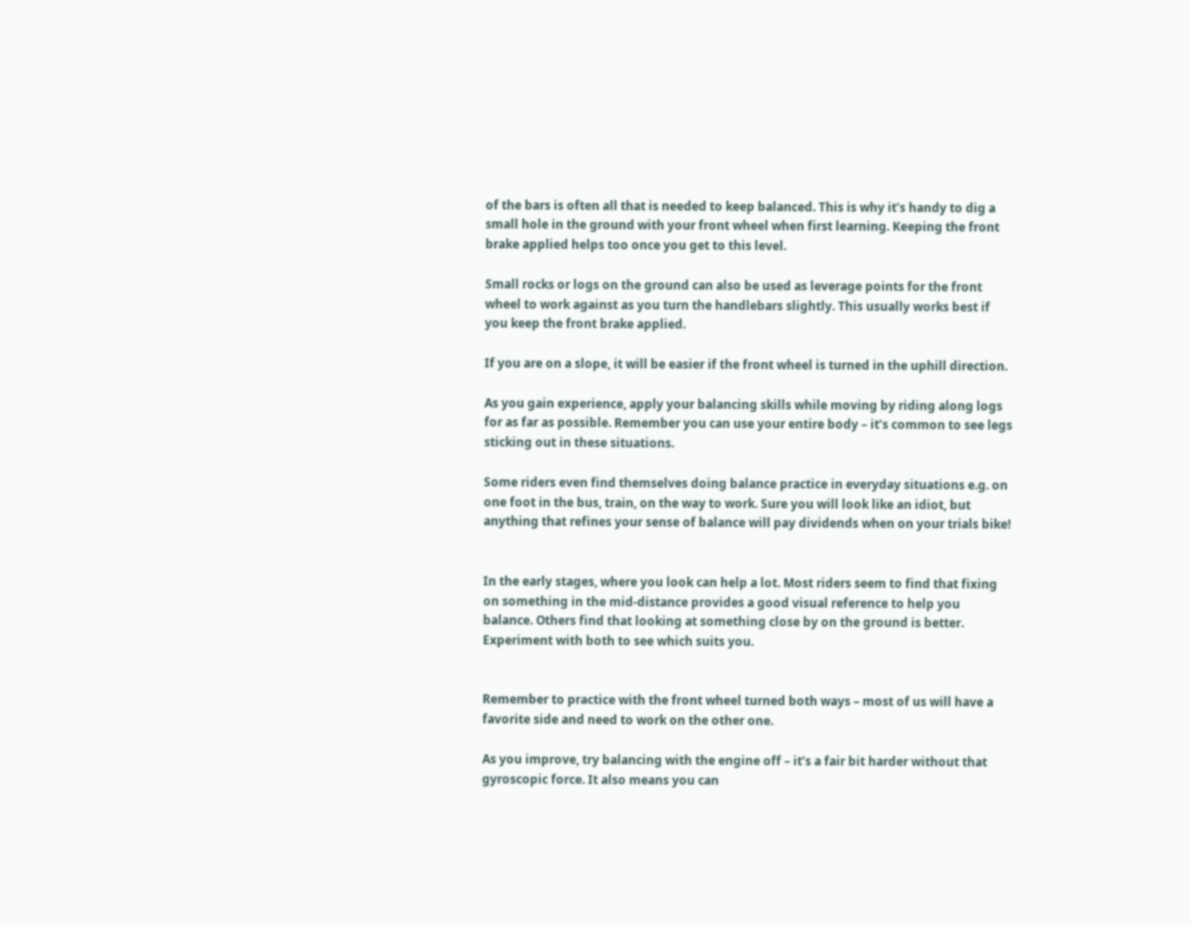of the bars is often all that is needed to keep balanced. This is why it’s handy to dig a small hole in the ground with your front wheel when first learning. Keeping the front brake applied helps too once you get to this level.

Small rocks or logs on the ground can also be used as leverage points for the front wheel to work against as you turn the handlebars slightly. This usually works best if you keep the front brake applied.

If you are on a slope, it will be easier if the front wheel is turned in the uphill direction.

As you gain experience, apply your balancing skills while moving by riding along logs for as far as possible. Remember you can use your entire body – it’s common to see legs sticking out in these situations.

Some riders even find themselves doing balance practice in everyday situations e.g. on one foot in the bus, train, on the way to work. Sure you will look like an idiot, but anything that refines your sense of balance will pay dividends when on your trials bike!


In the early stages, where you look can help a lot. Most riders seem to find that fixing on something in the mid-distance provides a good visual reference to help you balance. Others find that looking at something close by on the ground is better. Experiment with both to see which suits you.


Remember to practice with the front wheel turned both ways – most of us will have a favorite side and need to work on the other one.

As you improve, try balancing with the engine off – it’s a fair bit harder without that gyroscopic force. It also means you can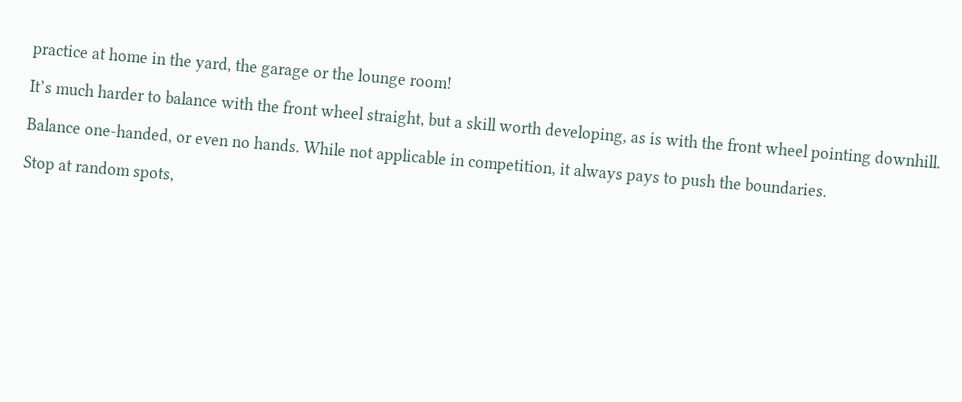practice at home in the yard, the garage or the lounge room!

It’s much harder to balance with the front wheel straight, but a skill worth developing, as is with the front wheel pointing downhill.

Balance one-handed, or even no hands. While not applicable in competition, it always pays to push the boundaries.

Stop at random spots,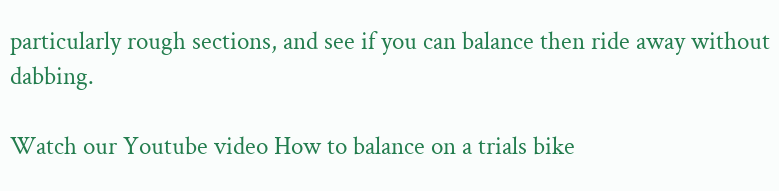particularly rough sections, and see if you can balance then ride away without dabbing.

Watch our Youtube video How to balance on a trials bike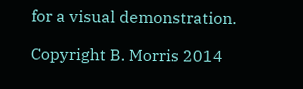for a visual demonstration.

Copyright B. Morris 2014